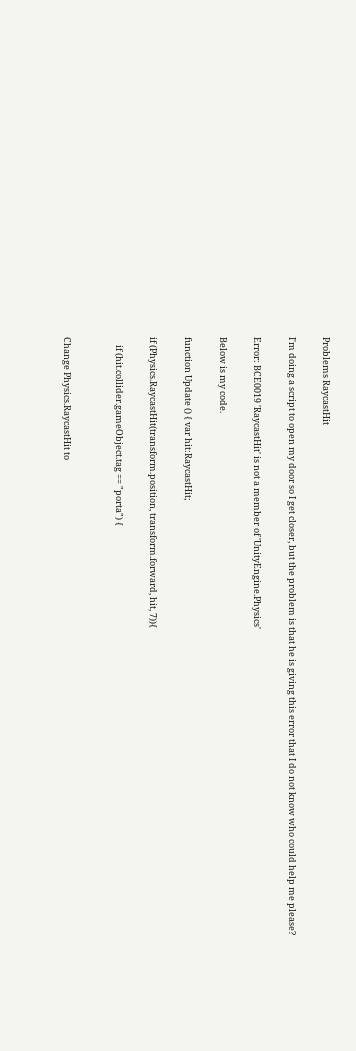Problems RaycastHit

I'm doing a script to open my door so I get closer, but the problem is that he is giving this error that I do not know who could help me please?

Error: BCE0019 'RaycastHit' is not a member of 'UnityEngine.Physics'

Below is my code.

function Update () { var hit:RaycastHit;

if (Physics.RaycastHit(transform.position, transform.forward, hit, 7)){

    if (hit.collider.gameObject.tag == "porta") {


Change Physics.RaycastHit to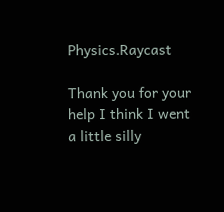Physics.Raycast

Thank you for your help I think I went a little silly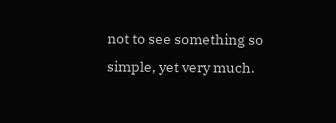not to see something so simple, yet very much.